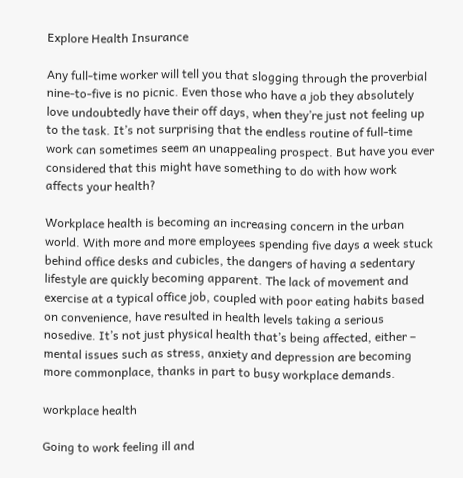Explore Health Insurance

Any full-time worker will tell you that slogging through the proverbial nine-to-five is no picnic. Even those who have a job they absolutely love undoubtedly have their off days, when they’re just not feeling up to the task. It’s not surprising that the endless routine of full-time work can sometimes seem an unappealing prospect. But have you ever considered that this might have something to do with how work affects your health?

Workplace health is becoming an increasing concern in the urban world. With more and more employees spending five days a week stuck behind office desks and cubicles, the dangers of having a sedentary lifestyle are quickly becoming apparent. The lack of movement and exercise at a typical office job, coupled with poor eating habits based on convenience, have resulted in health levels taking a serious nosedive. It’s not just physical health that’s being affected, either – mental issues such as stress, anxiety and depression are becoming more commonplace, thanks in part to busy workplace demands.

workplace health

Going to work feeling ill and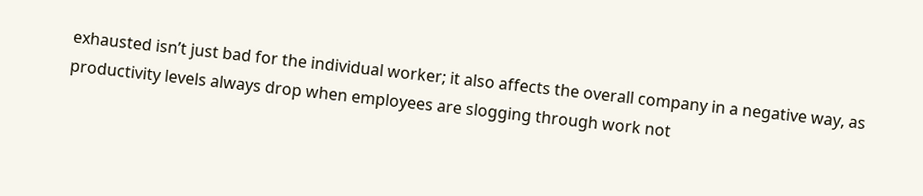exhausted isn’t just bad for the individual worker; it also affects the overall company in a negative way, as productivity levels always drop when employees are slogging through work not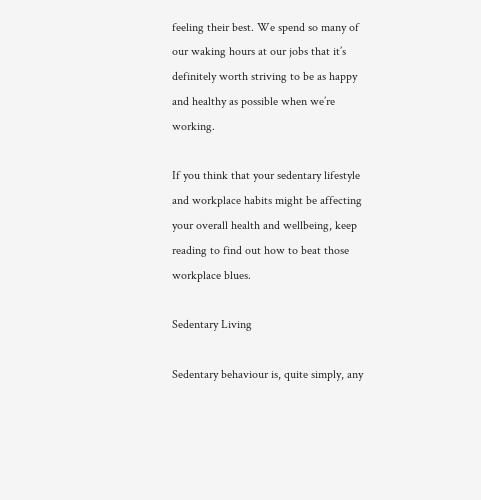feeling their best. We spend so many of our waking hours at our jobs that it’s definitely worth striving to be as happy and healthy as possible when we’re working.

If you think that your sedentary lifestyle and workplace habits might be affecting your overall health and wellbeing, keep reading to find out how to beat those workplace blues.

Sedentary Living

Sedentary behaviour is, quite simply, any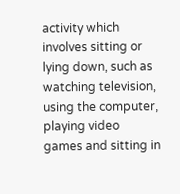activity which involves sitting or lying down, such as watching television, using the computer, playing video games and sitting in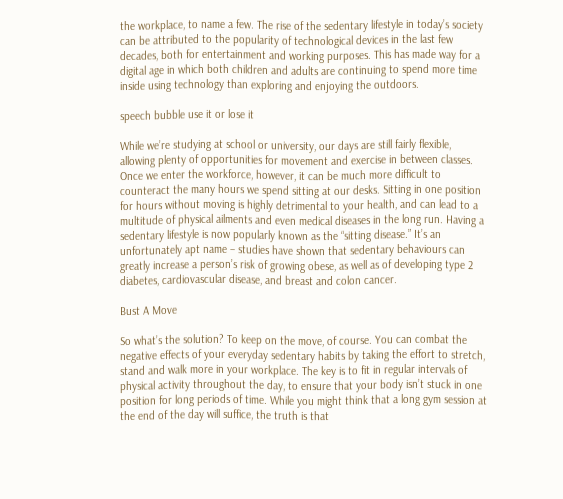the workplace, to name a few. The rise of the sedentary lifestyle in today’s society can be attributed to the popularity of technological devices in the last few decades, both for entertainment and working purposes. This has made way for a digital age in which both children and adults are continuing to spend more time inside using technology than exploring and enjoying the outdoors.

speech bubble use it or lose it

While we’re studying at school or university, our days are still fairly flexible, allowing plenty of opportunities for movement and exercise in between classes. Once we enter the workforce, however, it can be much more difficult to counteract the many hours we spend sitting at our desks. Sitting in one position for hours without moving is highly detrimental to your health, and can lead to a multitude of physical ailments and even medical diseases in the long run. Having a sedentary lifestyle is now popularly known as the “sitting disease.” It’s an unfortunately apt name – studies have shown that sedentary behaviours can greatly increase a person’s risk of growing obese, as well as of developing type 2 diabetes, cardiovascular disease, and breast and colon cancer.

Bust A Move

So what’s the solution? To keep on the move, of course. You can combat the negative effects of your everyday sedentary habits by taking the effort to stretch, stand and walk more in your workplace. The key is to fit in regular intervals of physical activity throughout the day, to ensure that your body isn’t stuck in one position for long periods of time. While you might think that a long gym session at the end of the day will suffice, the truth is that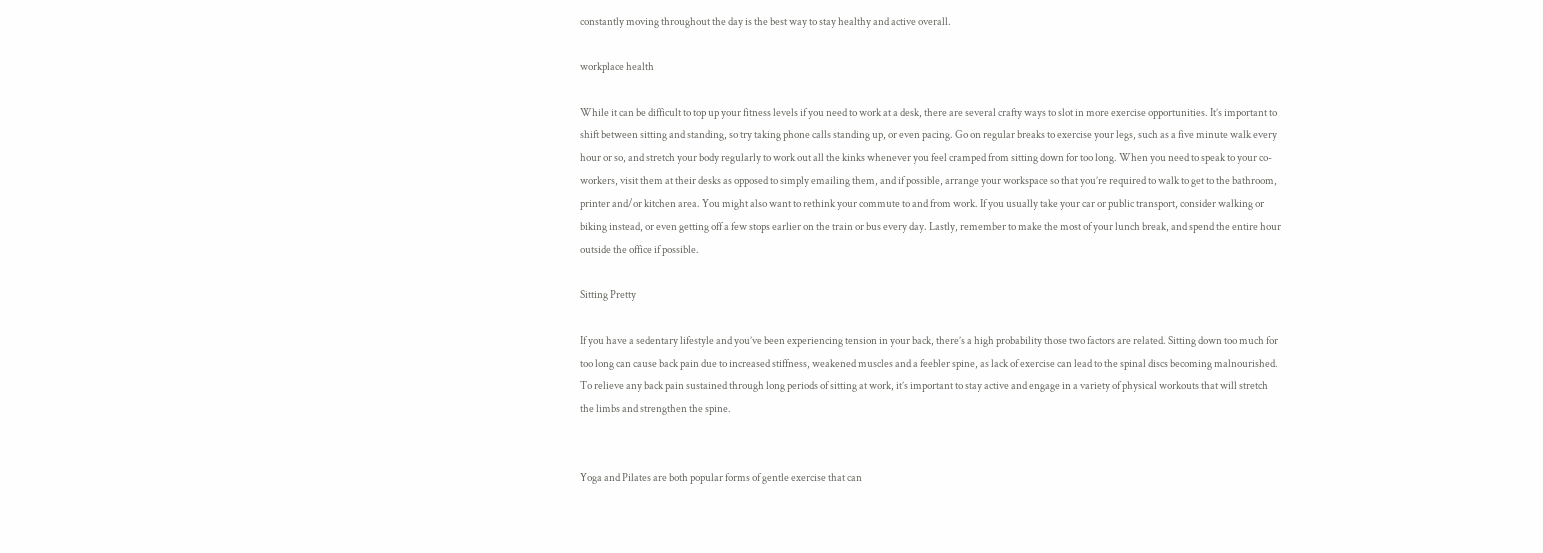constantly moving throughout the day is the best way to stay healthy and active overall.

workplace health

While it can be difficult to top up your fitness levels if you need to work at a desk, there are several crafty ways to slot in more exercise opportunities. It’s important to shift between sitting and standing, so try taking phone calls standing up, or even pacing. Go on regular breaks to exercise your legs, such as a five minute walk every hour or so, and stretch your body regularly to work out all the kinks whenever you feel cramped from sitting down for too long. When you need to speak to your co-workers, visit them at their desks as opposed to simply emailing them, and if possible, arrange your workspace so that you’re required to walk to get to the bathroom, printer and/or kitchen area. You might also want to rethink your commute to and from work. If you usually take your car or public transport, consider walking or biking instead, or even getting off a few stops earlier on the train or bus every day. Lastly, remember to make the most of your lunch break, and spend the entire hour outside the office if possible.

Sitting Pretty

If you have a sedentary lifestyle and you’ve been experiencing tension in your back, there’s a high probability those two factors are related. Sitting down too much for too long can cause back pain due to increased stiffness, weakened muscles and a feebler spine, as lack of exercise can lead to the spinal discs becoming malnourished. To relieve any back pain sustained through long periods of sitting at work, it’s important to stay active and engage in a variety of physical workouts that will stretch the limbs and strengthen the spine.


Yoga and Pilates are both popular forms of gentle exercise that can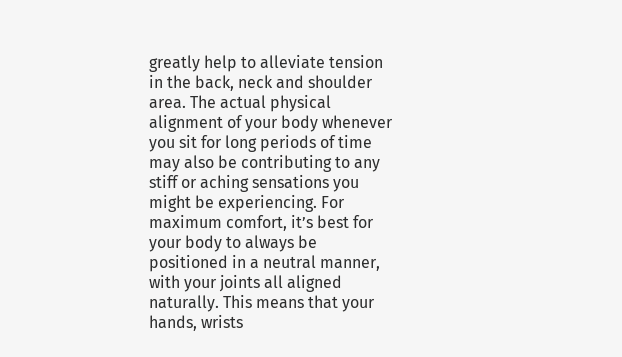greatly help to alleviate tension in the back, neck and shoulder area. The actual physical alignment of your body whenever you sit for long periods of time may also be contributing to any stiff or aching sensations you might be experiencing. For maximum comfort, it’s best for your body to always be positioned in a neutral manner, with your joints all aligned naturally. This means that your hands, wrists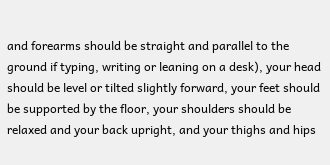and forearms should be straight and parallel to the ground if typing, writing or leaning on a desk), your head should be level or tilted slightly forward, your feet should be supported by the floor, your shoulders should be relaxed and your back upright, and your thighs and hips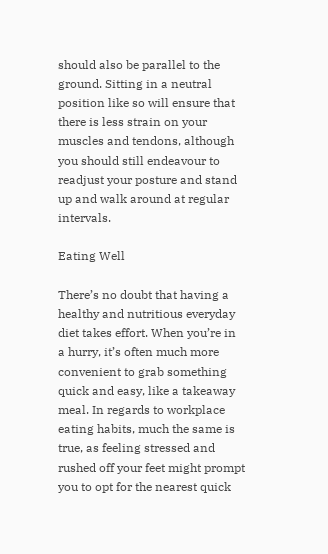should also be parallel to the ground. Sitting in a neutral position like so will ensure that there is less strain on your muscles and tendons, although you should still endeavour to readjust your posture and stand up and walk around at regular intervals.

Eating Well

There’s no doubt that having a healthy and nutritious everyday diet takes effort. When you’re in a hurry, it’s often much more convenient to grab something quick and easy, like a takeaway meal. In regards to workplace eating habits, much the same is true, as feeling stressed and rushed off your feet might prompt you to opt for the nearest quick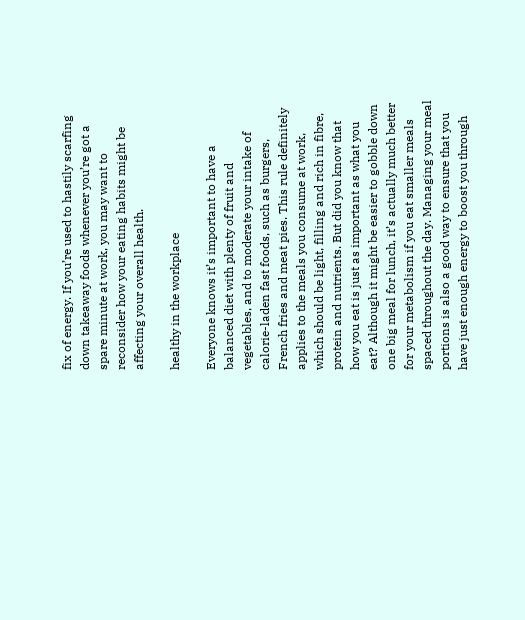fix of energy. If you’re used to hastily scarfing down takeaway foods whenever you’re got a spare minute at work, you may want to reconsider how your eating habits might be affecting your overall health.

healthy in the workplace

Everyone knows it’s important to have a balanced diet with plenty of fruit and vegetables, and to moderate your intake of calorie-laden fast foods, such as burgers, French fries and meat pies. This rule definitely applies to the meals you consume at work, which should be light, filling and rich in fibre, protein and nutrients. But did you know that how you eat is just as important as what you eat? Although it might be easier to gobble down one big meal for lunch, it’s actually much better for your metabolism if you eat smaller meals spaced throughout the day. Managing your meal portions is also a good way to ensure that you have just enough energy to boost you through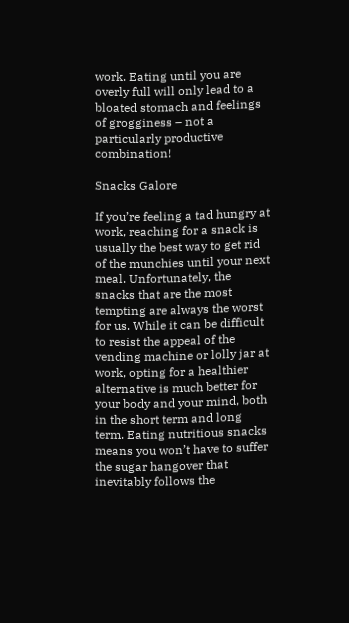work. Eating until you are overly full will only lead to a bloated stomach and feelings of grogginess – not a particularly productive combination!

Snacks Galore

If you’re feeling a tad hungry at work, reaching for a snack is usually the best way to get rid of the munchies until your next meal. Unfortunately, the snacks that are the most tempting are always the worst for us. While it can be difficult to resist the appeal of the vending machine or lolly jar at work, opting for a healthier alternative is much better for your body and your mind, both in the short term and long term. Eating nutritious snacks means you won’t have to suffer the sugar hangover that inevitably follows the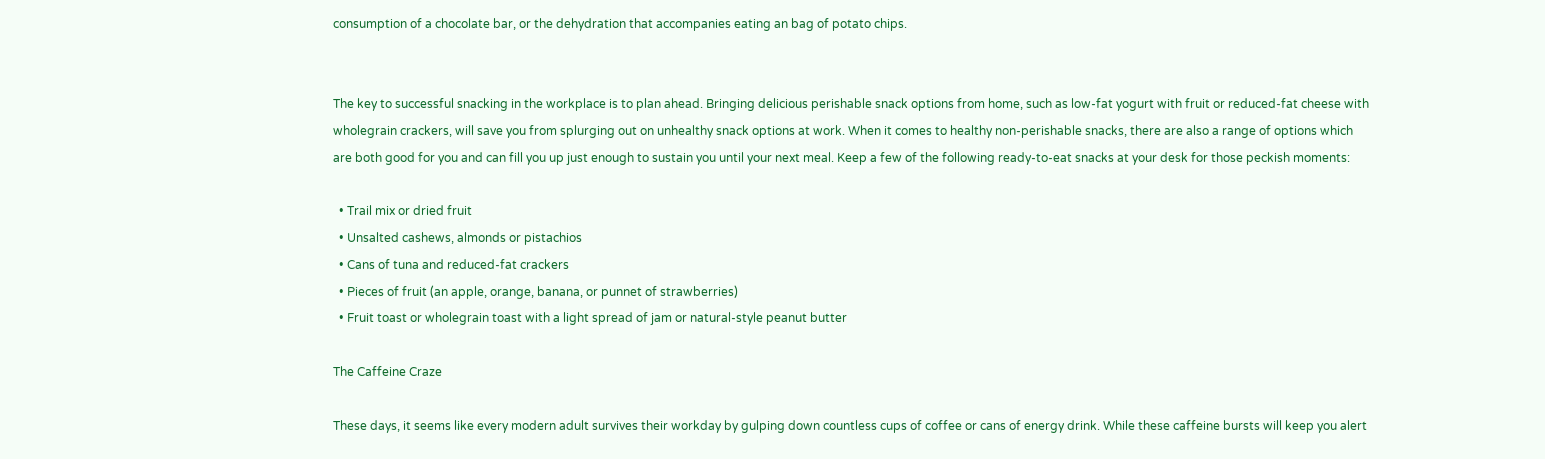consumption of a chocolate bar, or the dehydration that accompanies eating an bag of potato chips.


The key to successful snacking in the workplace is to plan ahead. Bringing delicious perishable snack options from home, such as low-fat yogurt with fruit or reduced-fat cheese with wholegrain crackers, will save you from splurging out on unhealthy snack options at work. When it comes to healthy non-perishable snacks, there are also a range of options which are both good for you and can fill you up just enough to sustain you until your next meal. Keep a few of the following ready-to-eat snacks at your desk for those peckish moments:

  • Trail mix or dried fruit
  • Unsalted cashews, almonds or pistachios
  • Cans of tuna and reduced-fat crackers
  • Pieces of fruit (an apple, orange, banana, or punnet of strawberries)
  • Fruit toast or wholegrain toast with a light spread of jam or natural-style peanut butter

The Caffeine Craze

These days, it seems like every modern adult survives their workday by gulping down countless cups of coffee or cans of energy drink. While these caffeine bursts will keep you alert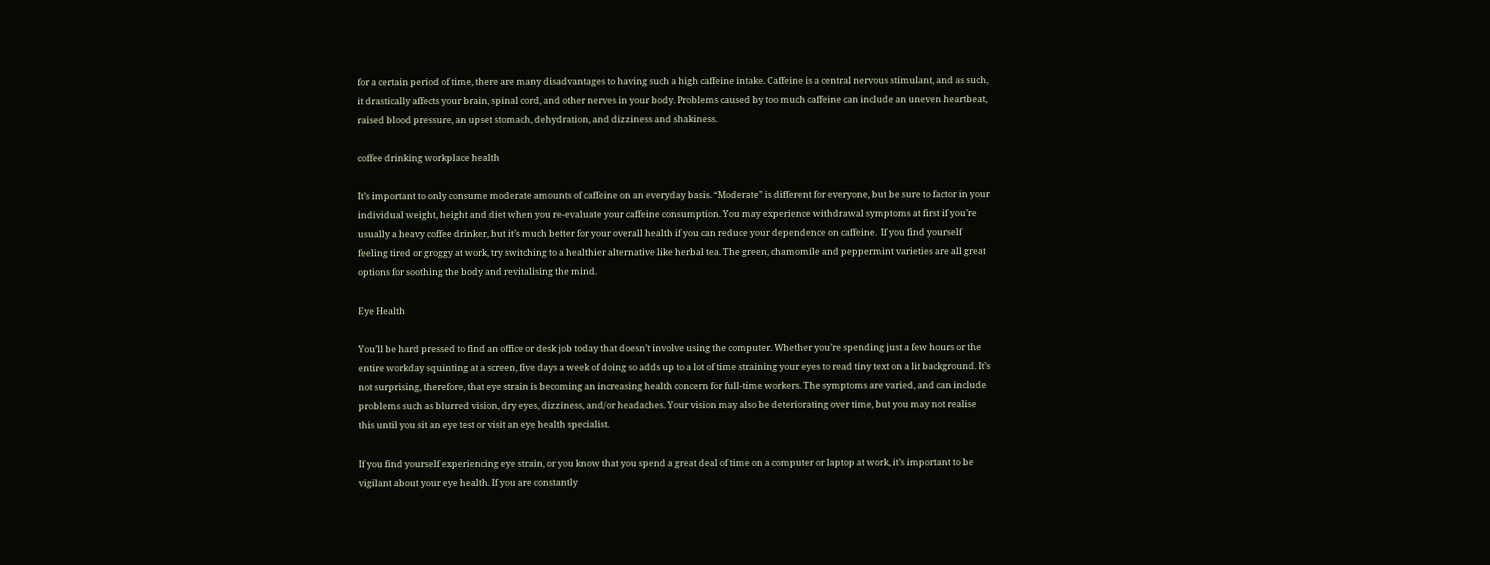for a certain period of time, there are many disadvantages to having such a high caffeine intake. Caffeine is a central nervous stimulant, and as such, it drastically affects your brain, spinal cord, and other nerves in your body. Problems caused by too much caffeine can include an uneven heartbeat, raised blood pressure, an upset stomach, dehydration, and dizziness and shakiness.

coffee drinking workplace health

It’s important to only consume moderate amounts of caffeine on an everyday basis. “Moderate” is different for everyone, but be sure to factor in your individual weight, height and diet when you re-evaluate your caffeine consumption. You may experience withdrawal symptoms at first if you’re usually a heavy coffee drinker, but it’s much better for your overall health if you can reduce your dependence on caffeine.  If you find yourself feeling tired or groggy at work, try switching to a healthier alternative like herbal tea. The green, chamomile and peppermint varieties are all great options for soothing the body and revitalising the mind.

Eye Health

You’ll be hard pressed to find an office or desk job today that doesn’t involve using the computer. Whether you’re spending just a few hours or the entire workday squinting at a screen, five days a week of doing so adds up to a lot of time straining your eyes to read tiny text on a lit background. It’s not surprising, therefore, that eye strain is becoming an increasing health concern for full-time workers. The symptoms are varied, and can include problems such as blurred vision, dry eyes, dizziness, and/or headaches. Your vision may also be deteriorating over time, but you may not realise this until you sit an eye test or visit an eye health specialist.

If you find yourself experiencing eye strain, or you know that you spend a great deal of time on a computer or laptop at work, it’s important to be vigilant about your eye health. If you are constantly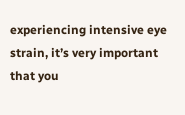experiencing intensive eye strain, it’s very important that you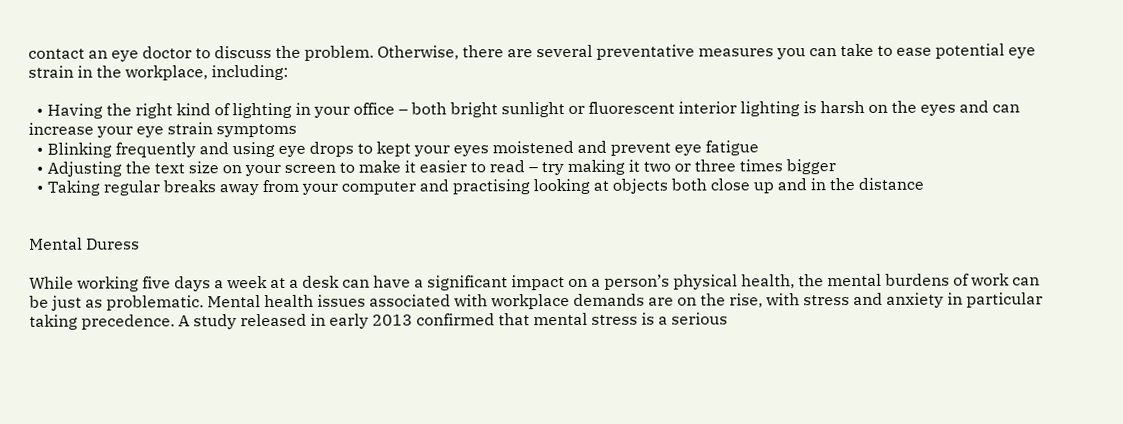contact an eye doctor to discuss the problem. Otherwise, there are several preventative measures you can take to ease potential eye strain in the workplace, including:

  • Having the right kind of lighting in your office – both bright sunlight or fluorescent interior lighting is harsh on the eyes and can increase your eye strain symptoms
  • Blinking frequently and using eye drops to kept your eyes moistened and prevent eye fatigue
  • Adjusting the text size on your screen to make it easier to read – try making it two or three times bigger
  • Taking regular breaks away from your computer and practising looking at objects both close up and in the distance


Mental Duress

While working five days a week at a desk can have a significant impact on a person’s physical health, the mental burdens of work can be just as problematic. Mental health issues associated with workplace demands are on the rise, with stress and anxiety in particular taking precedence. A study released in early 2013 confirmed that mental stress is a serious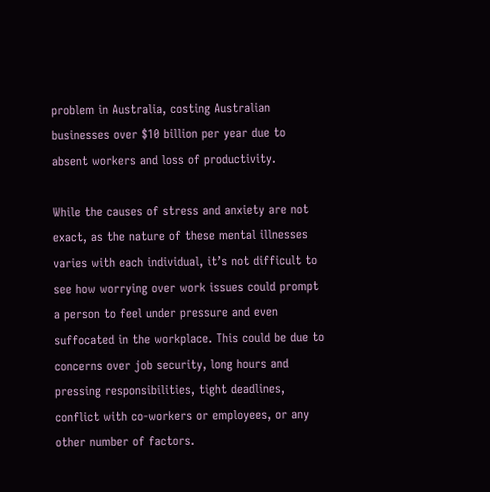problem in Australia, costing Australian businesses over $10 billion per year due to absent workers and loss of productivity.

While the causes of stress and anxiety are not exact, as the nature of these mental illnesses varies with each individual, it’s not difficult to see how worrying over work issues could prompt a person to feel under pressure and even suffocated in the workplace. This could be due to concerns over job security, long hours and pressing responsibilities, tight deadlines, conflict with co-workers or employees, or any other number of factors.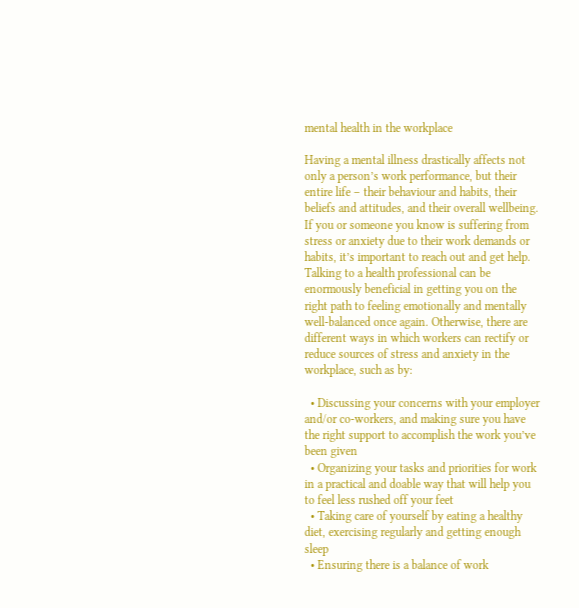mental health in the workplace

Having a mental illness drastically affects not only a person’s work performance, but their entire life – their behaviour and habits, their beliefs and attitudes, and their overall wellbeing. If you or someone you know is suffering from stress or anxiety due to their work demands or habits, it’s important to reach out and get help. Talking to a health professional can be enormously beneficial in getting you on the right path to feeling emotionally and mentally well-balanced once again. Otherwise, there are different ways in which workers can rectify or reduce sources of stress and anxiety in the workplace, such as by:

  • Discussing your concerns with your employer and/or co-workers, and making sure you have the right support to accomplish the work you’ve been given
  • Organizing your tasks and priorities for work in a practical and doable way that will help you to feel less rushed off your feet
  • Taking care of yourself by eating a healthy diet, exercising regularly and getting enough sleep
  • Ensuring there is a balance of work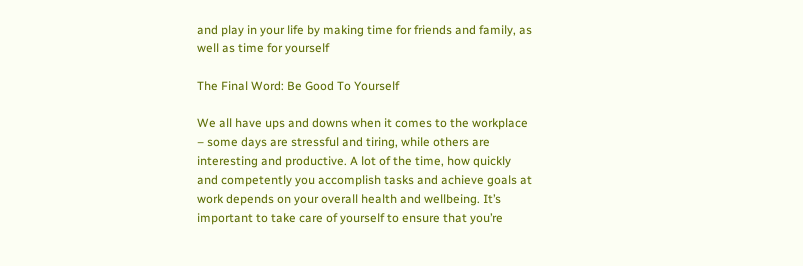and play in your life by making time for friends and family, as well as time for yourself

The Final Word: Be Good To Yourself

We all have ups and downs when it comes to the workplace – some days are stressful and tiring, while others are interesting and productive. A lot of the time, how quickly and competently you accomplish tasks and achieve goals at work depends on your overall health and wellbeing. It’s important to take care of yourself to ensure that you’re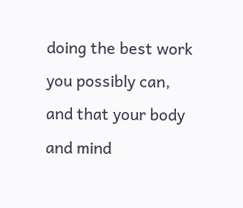doing the best work  you possibly can, and that your body and mind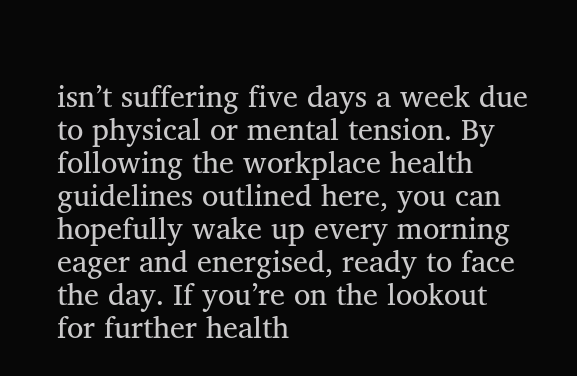isn’t suffering five days a week due to physical or mental tension. By following the workplace health guidelines outlined here, you can hopefully wake up every morning eager and energised, ready to face the day. If you’re on the lookout for further health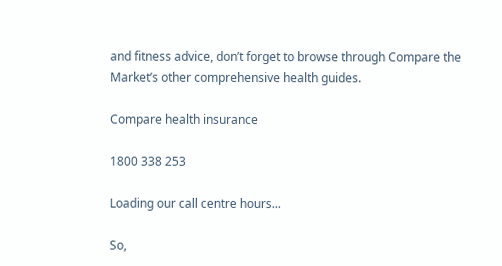and fitness advice, don’t forget to browse through Compare the Market’s other comprehensive health guides.

Compare health insurance

1800 338 253

Loading our call centre hours...

So,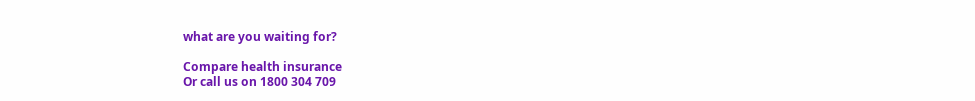what are you waiting for?

Compare health insurance
Or call us on 1800 304 709